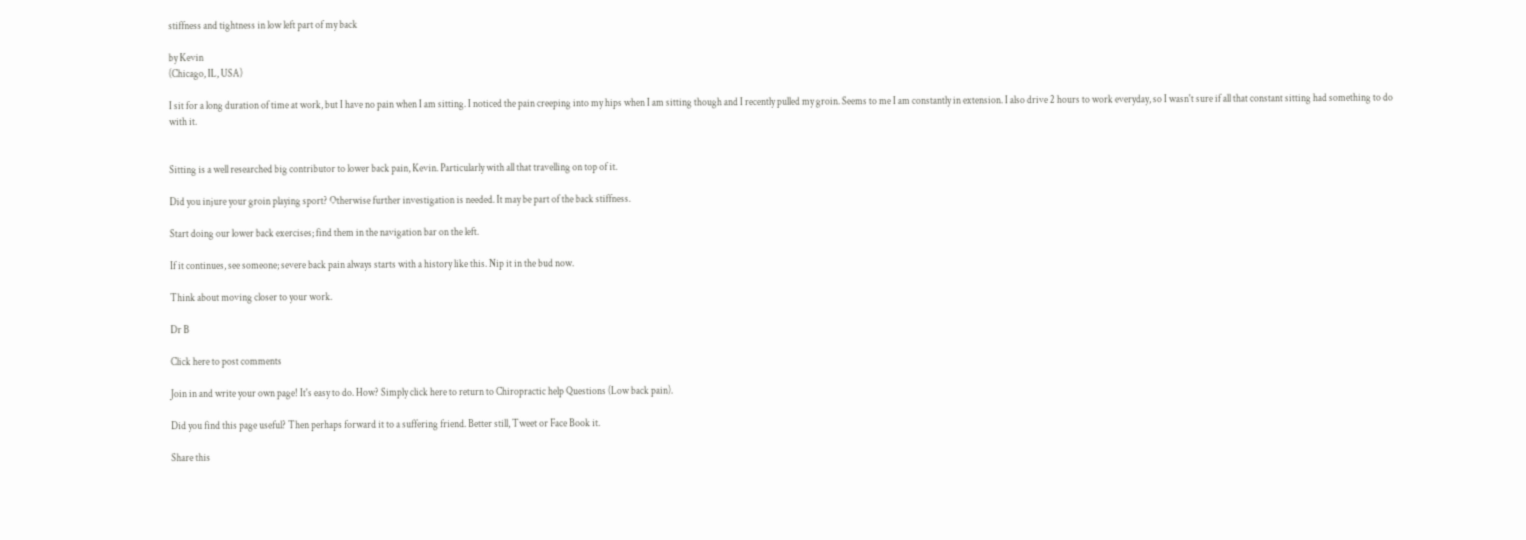stiffness and tightness in low left part of my back

by Kevin
(Chicago, IL, USA)

I sit for a long duration of time at work, but I have no pain when I am sitting. I noticed the pain creeping into my hips when I am sitting though and I recently pulled my groin. Seems to me I am constantly in extension. I also drive 2 hours to work everyday, so I wasn't sure if all that constant sitting had something to do with it.


Sitting is a well researched big contributor to lower back pain, Kevin. Particularly with all that travelling on top of it.

Did you injure your groin playing sport? Otherwise further investigation is needed. It may be part of the back stiffness.

Start doing our lower back exercises; find them in the navigation bar on the left.

If it continues, see someone; severe back pain always starts with a history like this. Nip it in the bud now.

Think about moving closer to your work.

Dr B

Click here to post comments

Join in and write your own page! It's easy to do. How? Simply click here to return to Chiropractic help Questions (Low back pain).

Did you find this page useful? Then perhaps forward it to a suffering friend. Better still, Tweet or Face Book it.

Share this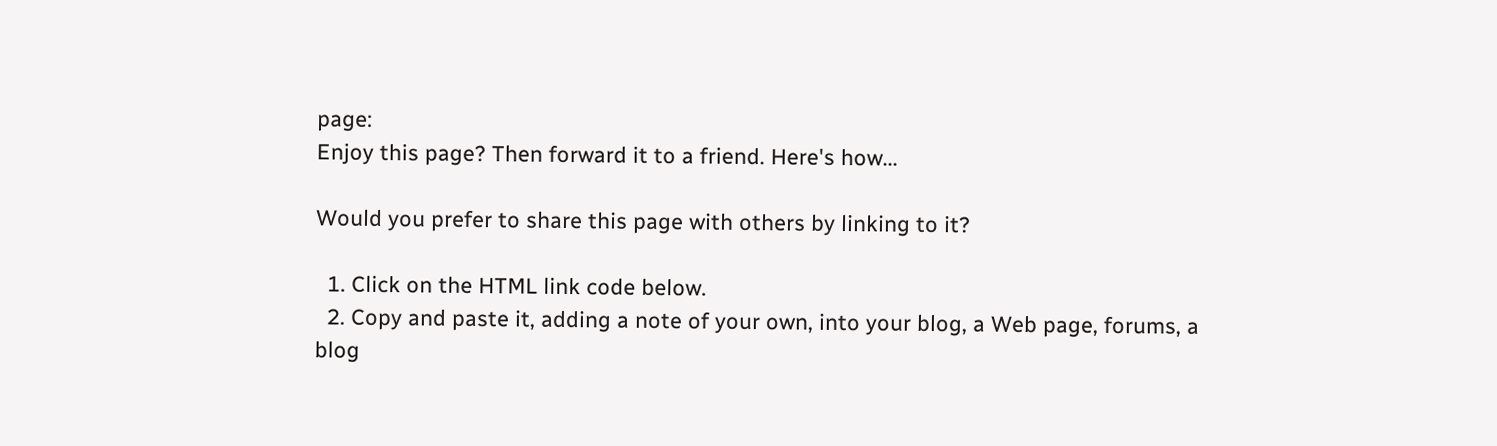page:
Enjoy this page? Then forward it to a friend. Here's how...

Would you prefer to share this page with others by linking to it?

  1. Click on the HTML link code below.
  2. Copy and paste it, adding a note of your own, into your blog, a Web page, forums, a blog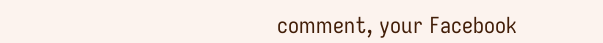comment, your Facebook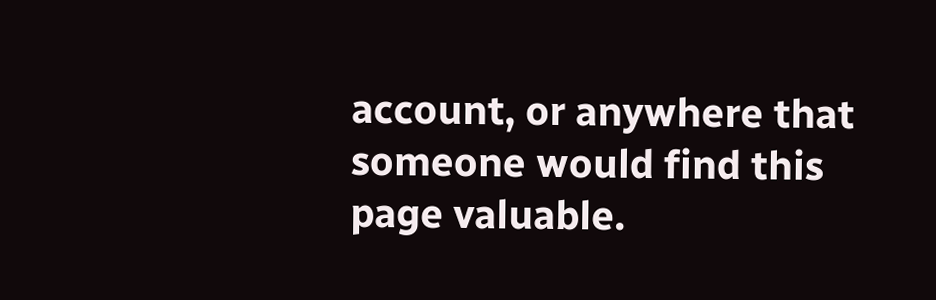account, or anywhere that someone would find this page valuable.